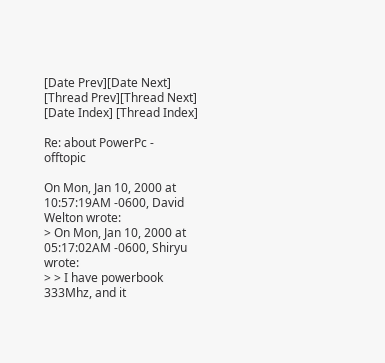[Date Prev][Date Next] [Thread Prev][Thread Next] [Date Index] [Thread Index]

Re: about PowerPc - offtopic

On Mon, Jan 10, 2000 at 10:57:19AM -0600, David Welton wrote:
> On Mon, Jan 10, 2000 at 05:17:02AM -0600, Shiryu wrote:
> > I have powerbook 333Mhz, and it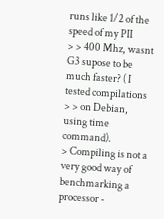runs like 1/2 of the speed of my PII
> > 400 Mhz, wasnt G3 supose to be much faster? ( I tested compilations
> > on Debian, using time command).
> Compiling is not a very good way of benchmarking a processor -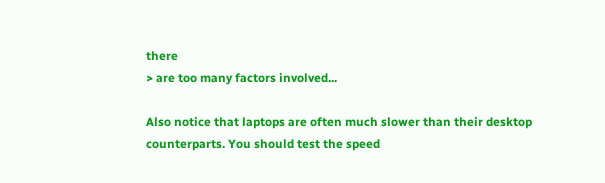there
> are too many factors involved...

Also notice that laptops are often much slower than their desktop
counterparts. You should test the speed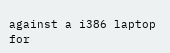against a i386 laptop for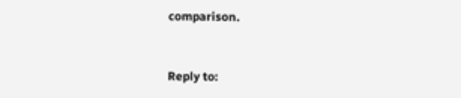comparison.



Reply to: